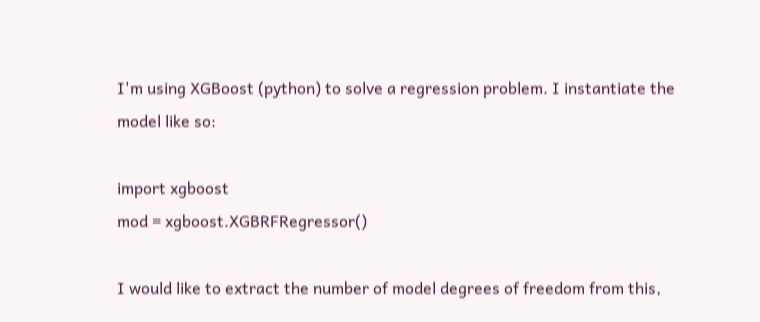I'm using XGBoost (python) to solve a regression problem. I instantiate the model like so:

import xgboost
mod = xgboost.XGBRFRegressor()

I would like to extract the number of model degrees of freedom from this,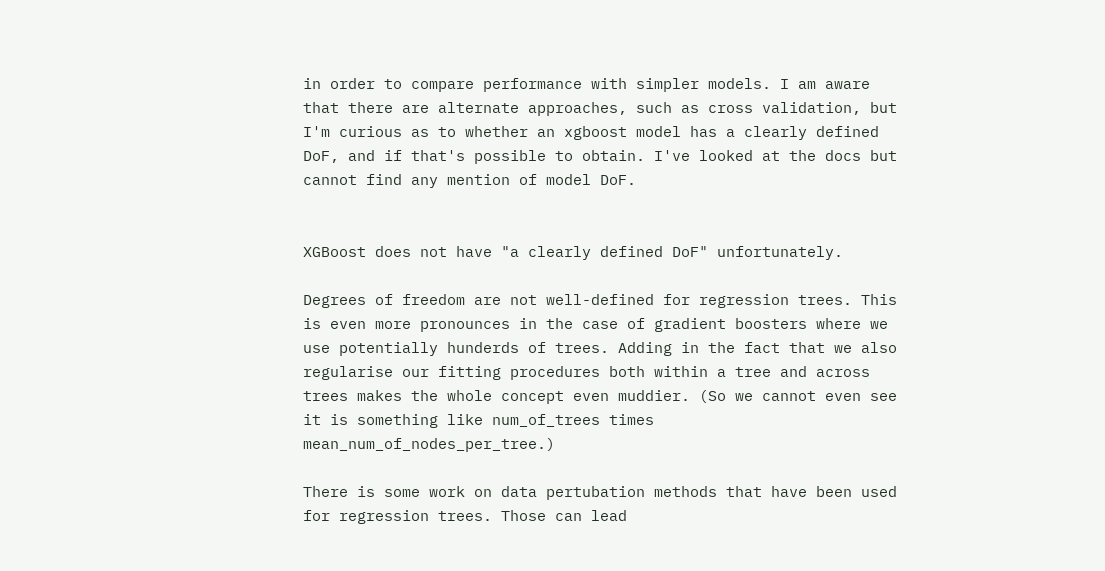in order to compare performance with simpler models. I am aware that there are alternate approaches, such as cross validation, but I'm curious as to whether an xgboost model has a clearly defined DoF, and if that's possible to obtain. I've looked at the docs but cannot find any mention of model DoF.


XGBoost does not have "a clearly defined DoF" unfortunately.

Degrees of freedom are not well-defined for regression trees. This is even more pronounces in the case of gradient boosters where we use potentially hunderds of trees. Adding in the fact that we also regularise our fitting procedures both within a tree and across trees makes the whole concept even muddier. (So we cannot even see it is something like num_of_trees times mean_num_of_nodes_per_tree.)

There is some work on data pertubation methods that have been used for regression trees. Those can lead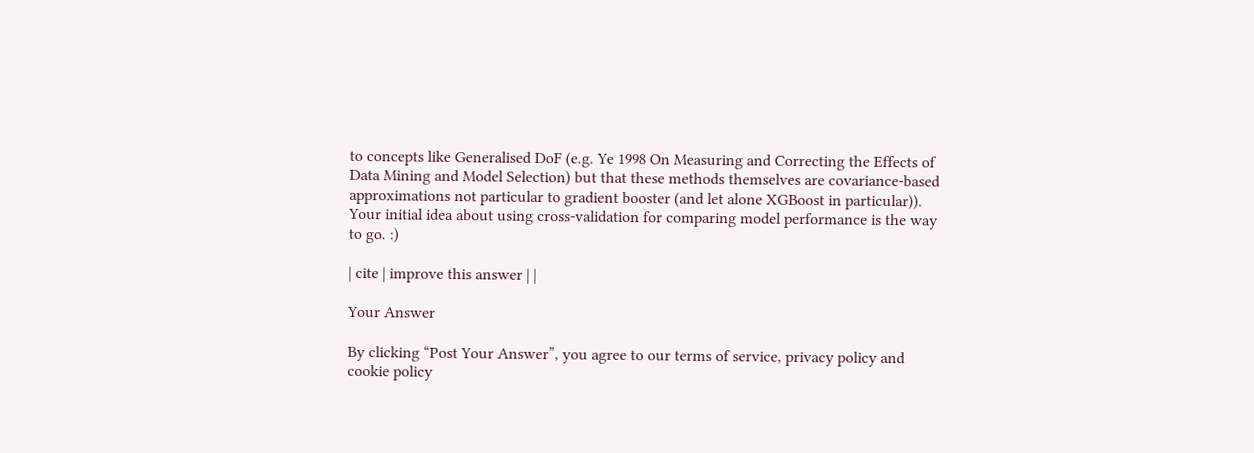to concepts like Generalised DoF (e.g. Ye 1998 On Measuring and Correcting the Effects of Data Mining and Model Selection) but that these methods themselves are covariance-based approximations not particular to gradient booster (and let alone XGBoost in particular)). Your initial idea about using cross-validation for comparing model performance is the way to go. :)

| cite | improve this answer | |

Your Answer

By clicking “Post Your Answer”, you agree to our terms of service, privacy policy and cookie policy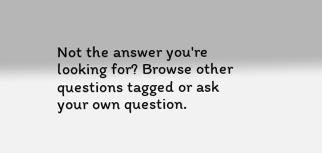Not the answer you're looking for? Browse other questions tagged or ask your own question.